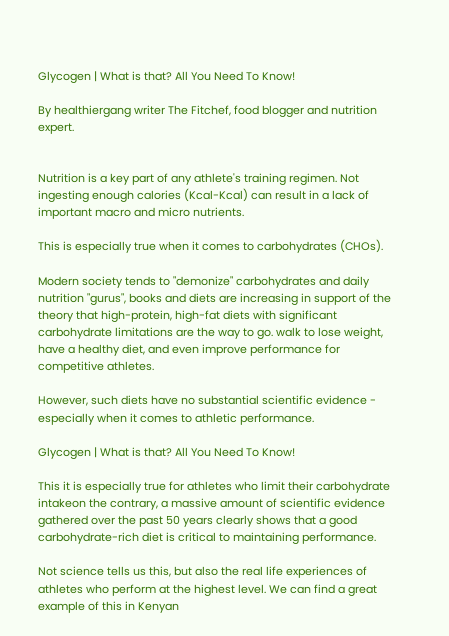Glycogen | What is that? All You Need To Know!

By healthiergang writer The Fitchef, food blogger and nutrition expert.


Nutrition is a key part of any athlete's training regimen. Not ingesting enough calories (Kcal-Kcal) can result in a lack of important macro and micro nutrients.

This is especially true when it comes to carbohydrates (CHOs).

Modern society tends to "demonize" carbohydrates and daily nutrition "gurus", books and diets are increasing in support of the theory that high-protein, high-fat diets with significant carbohydrate limitations are the way to go. walk to lose weight, have a healthy diet, and even improve performance for competitive athletes.

However, such diets have no substantial scientific evidence - especially when it comes to athletic performance.

Glycogen | What is that? All You Need To Know!

This it is especially true for athletes who limit their carbohydrate intakeon the contrary, a massive amount of scientific evidence gathered over the past 50 years clearly shows that a good carbohydrate-rich diet is critical to maintaining performance.

Not science tells us this, but also the real life experiences of athletes who perform at the highest level. We can find a great example of this in Kenyan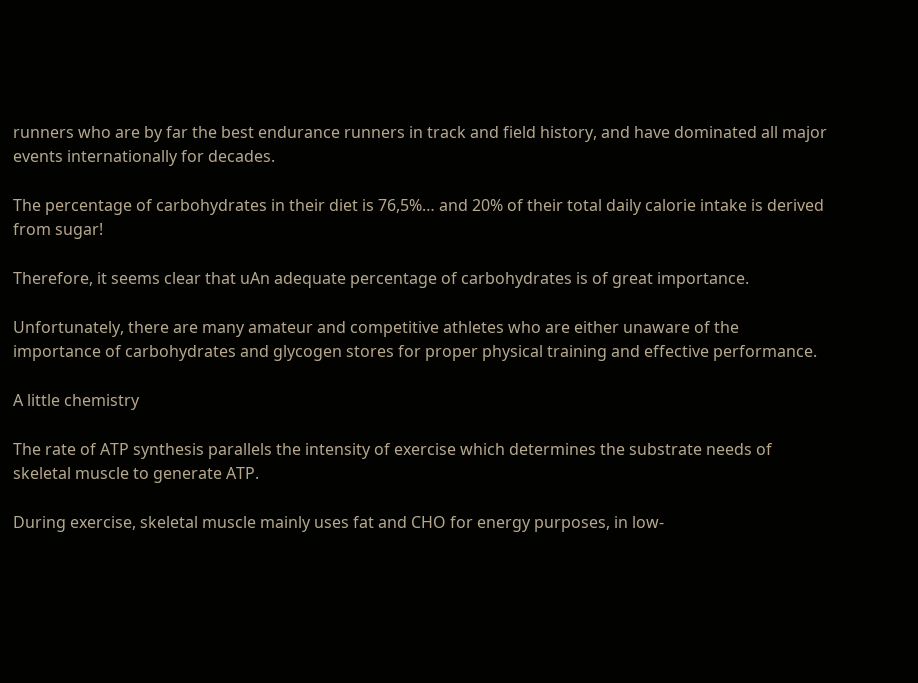runners who are by far the best endurance runners in track and field history, and have dominated all major events internationally for decades.

The percentage of carbohydrates in their diet is 76,5%… and 20% of their total daily calorie intake is derived from sugar!

Therefore, it seems clear that uAn adequate percentage of carbohydrates is of great importance.

Unfortunately, there are many amateur and competitive athletes who are either unaware of the importance of carbohydrates and glycogen stores for proper physical training and effective performance.

A little chemistry

The rate of ATP synthesis parallels the intensity of exercise which determines the substrate needs of skeletal muscle to generate ATP.

During exercise, skeletal muscle mainly uses fat and CHO for energy purposes, in low-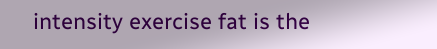intensity exercise fat is the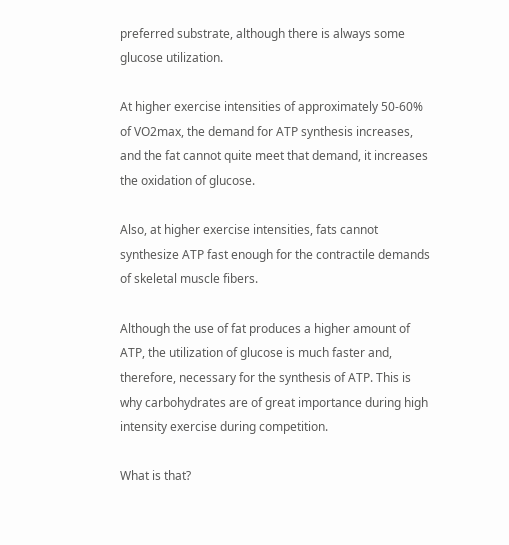preferred substrate, although there is always some glucose utilization.

At higher exercise intensities of approximately 50-60% of VO2max, the demand for ATP synthesis increases, and the fat cannot quite meet that demand, it increases the oxidation of glucose.

Also, at higher exercise intensities, fats cannot synthesize ATP fast enough for the contractile demands of skeletal muscle fibers.

Although the use of fat produces a higher amount of ATP, the utilization of glucose is much faster and, therefore, necessary for the synthesis of ATP. This is why carbohydrates are of great importance during high intensity exercise during competition.

What is that?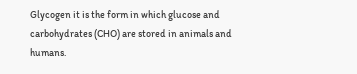Glycogen it is the form in which glucose and carbohydrates (CHO) are stored in animals and humans.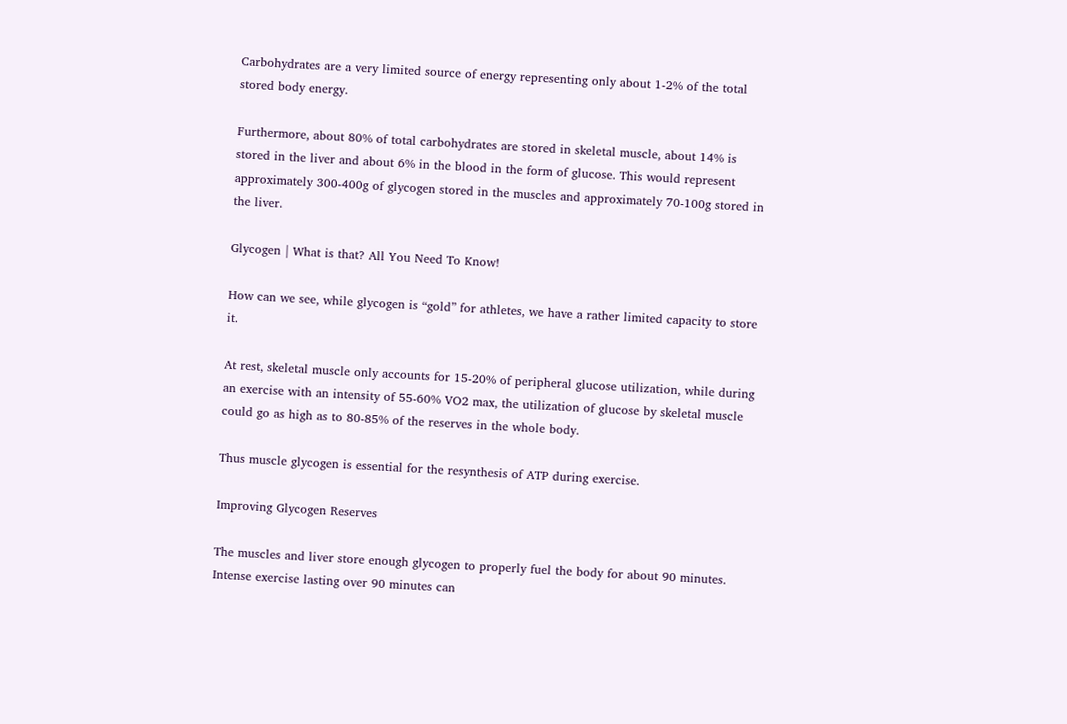Carbohydrates are a very limited source of energy representing only about 1-2% of the total stored body energy.

Furthermore, about 80% of total carbohydrates are stored in skeletal muscle, about 14% is stored in the liver and about 6% in the blood in the form of glucose. This would represent approximately 300-400g of glycogen stored in the muscles and approximately 70-100g stored in the liver.

Glycogen | What is that? All You Need To Know!

How can we see, while glycogen is “gold” for athletes, we have a rather limited capacity to store it.

At rest, skeletal muscle only accounts for 15-20% of peripheral glucose utilization, while during an exercise with an intensity of 55-60% VO2 max, the utilization of glucose by skeletal muscle could go as high as to 80-85% of the reserves in the whole body.

Thus muscle glycogen is essential for the resynthesis of ATP during exercise.

Improving Glycogen Reserves

The muscles and liver store enough glycogen to properly fuel the body for about 90 minutes. Intense exercise lasting over 90 minutes can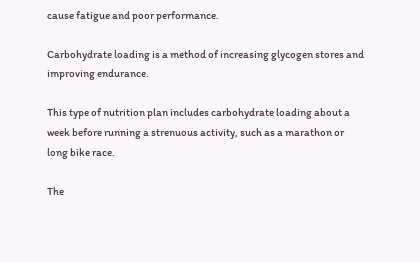cause fatigue and poor performance.

Carbohydrate loading is a method of increasing glycogen stores and improving endurance.

This type of nutrition plan includes carbohydrate loading about a week before running a strenuous activity, such as a marathon or long bike race.

The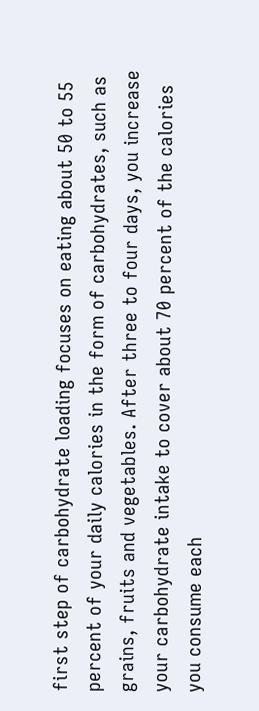first step of carbohydrate loading focuses on eating about 50 to 55 percent of your daily calories in the form of carbohydrates, such as grains, fruits and vegetables. After three to four days, you increase your carbohydrate intake to cover about 70 percent of the calories you consume each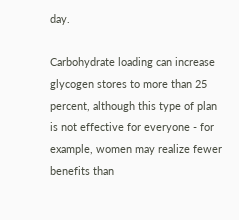day.

Carbohydrate loading can increase glycogen stores to more than 25 percent, although this type of plan is not effective for everyone - for example, women may realize fewer benefits than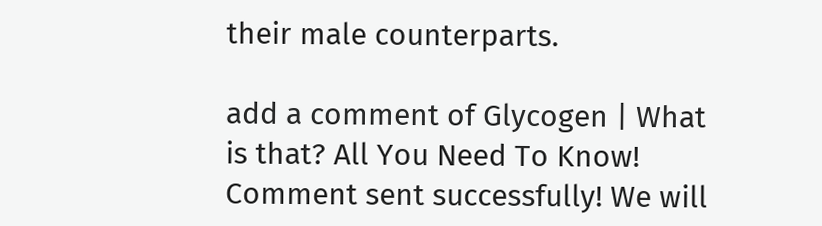their male counterparts.

add a comment of Glycogen | What is that? All You Need To Know!
Comment sent successfully! We will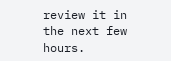review it in the next few hours.